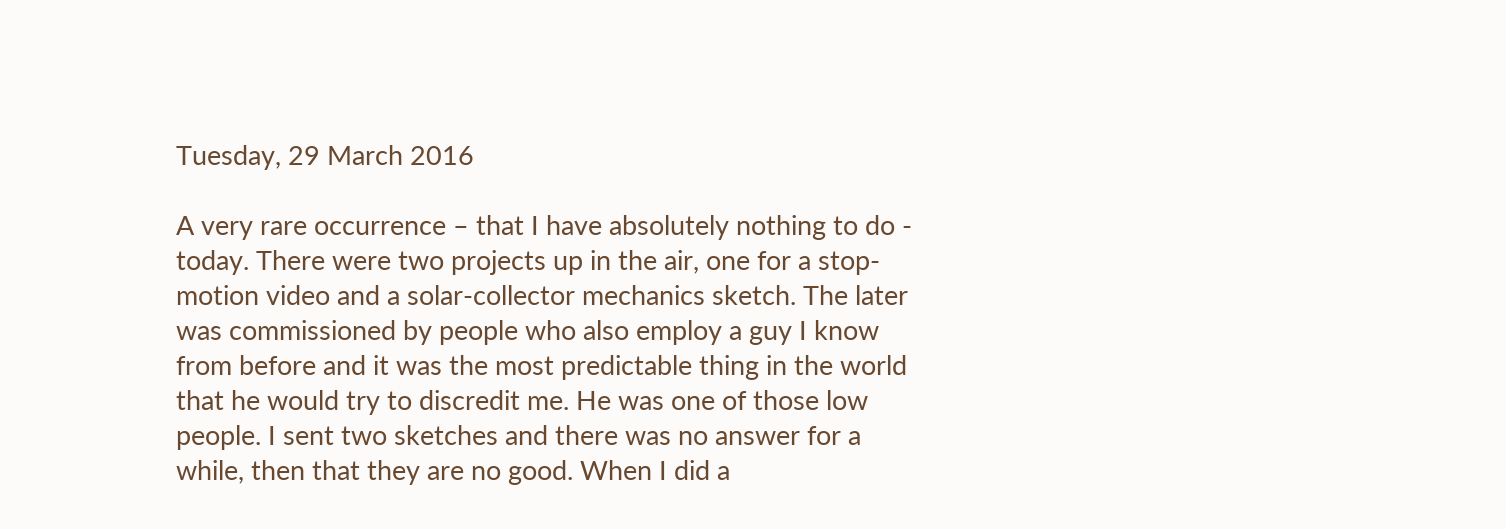Tuesday, 29 March 2016

A very rare occurrence – that I have absolutely nothing to do - today. There were two projects up in the air, one for a stop-motion video and a solar-collector mechanics sketch. The later was commissioned by people who also employ a guy I know from before and it was the most predictable thing in the world that he would try to discredit me. He was one of those low people. I sent two sketches and there was no answer for a while, then that they are no good. When I did a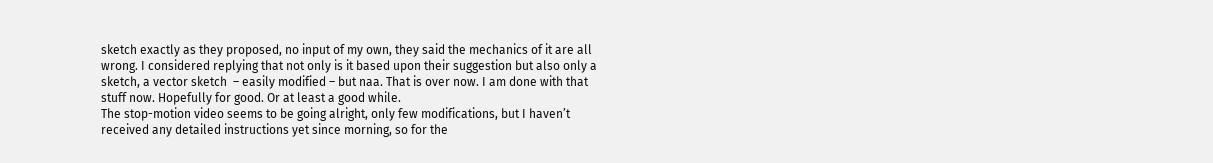sketch exactly as they proposed, no input of my own, they said the mechanics of it are all wrong. I considered replying that not only is it based upon their suggestion but also only a sketch, a vector sketch  – easily modified – but naa. That is over now. I am done with that stuff now. Hopefully for good. Or at least a good while.
The stop-motion video seems to be going alright, only few modifications, but I haven’t received any detailed instructions yet since morning, so for the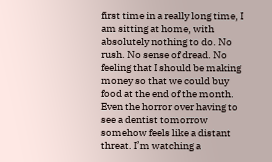first time in a really long time, I am sitting at home, with absolutely nothing to do. No rush. No sense of dread. No feeling that I should be making money so that we could buy food at the end of the month. Even the horror over having to see a dentist tomorrow somehow feels like a distant threat. I’m watching a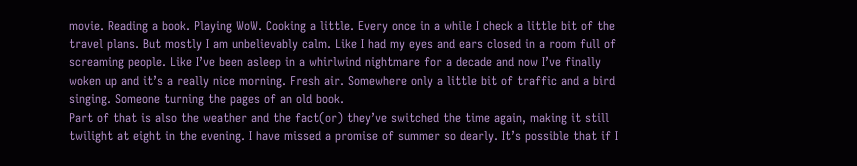movie. Reading a book. Playing WoW. Cooking a little. Every once in a while I check a little bit of the travel plans. But mostly I am unbelievably calm. Like I had my eyes and ears closed in a room full of screaming people. Like I’ve been asleep in a whirlwind nightmare for a decade and now I’ve finally woken up and it’s a really nice morning. Fresh air. Somewhere only a little bit of traffic and a bird singing. Someone turning the pages of an old book.
Part of that is also the weather and the fact(or) they’ve switched the time again, making it still twilight at eight in the evening. I have missed a promise of summer so dearly. It’s possible that if I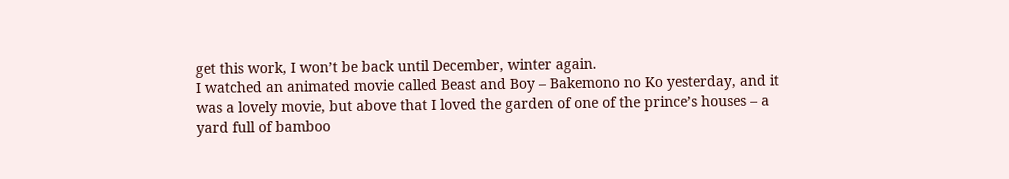get this work, I won’t be back until December, winter again.
I watched an animated movie called Beast and Boy – Bakemono no Ko yesterday, and it was a lovely movie, but above that I loved the garden of one of the prince’s houses – a yard full of bamboo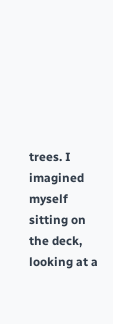trees. I imagined myself sitting on the deck, looking at a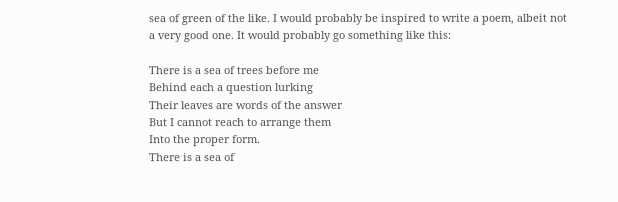sea of green of the like. I would probably be inspired to write a poem, albeit not a very good one. It would probably go something like this:

There is a sea of trees before me
Behind each a question lurking
Their leaves are words of the answer
But I cannot reach to arrange them
Into the proper form.
There is a sea of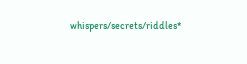whispers/secrets/riddles*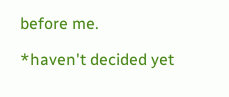before me.

*haven't decided yet